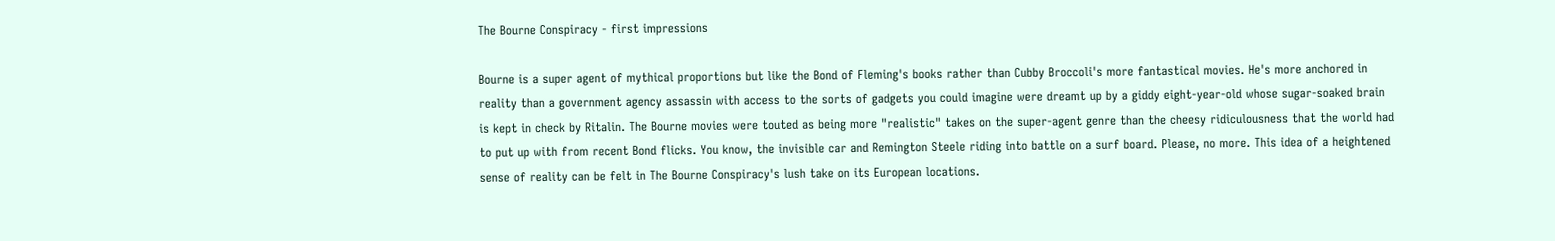The Bourne Conspiracy - first impressions

Bourne is a super agent of mythical proportions but like the Bond of Fleming's books rather than Cubby Broccoli's more fantastical movies. He's more anchored in reality than a government agency assassin with access to the sorts of gadgets you could imagine were dreamt up by a giddy eight-year-old whose sugar-soaked brain is kept in check by Ritalin. The Bourne movies were touted as being more "realistic" takes on the super-agent genre than the cheesy ridiculousness that the world had to put up with from recent Bond flicks. You know, the invisible car and Remington Steele riding into battle on a surf board. Please, no more. This idea of a heightened sense of reality can be felt in The Bourne Conspiracy's lush take on its European locations.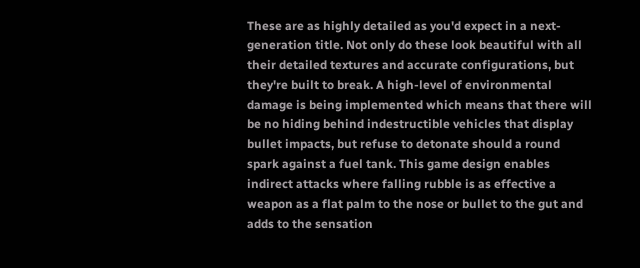These are as highly detailed as you'd expect in a next-generation title. Not only do these look beautiful with all their detailed textures and accurate configurations, but they're built to break. A high-level of environmental damage is being implemented which means that there will be no hiding behind indestructible vehicles that display bullet impacts, but refuse to detonate should a round spark against a fuel tank. This game design enables indirect attacks where falling rubble is as effective a weapon as a flat palm to the nose or bullet to the gut and adds to the sensation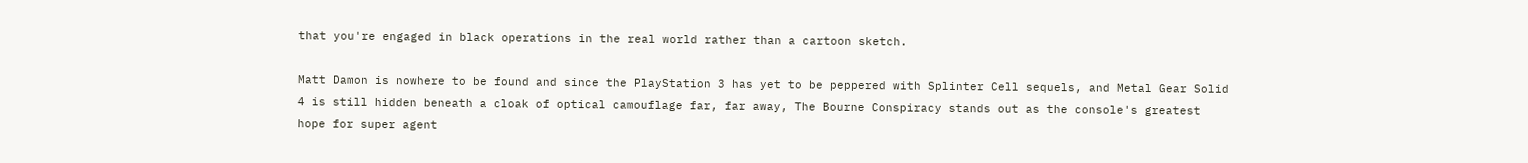that you're engaged in black operations in the real world rather than a cartoon sketch.

Matt Damon is nowhere to be found and since the PlayStation 3 has yet to be peppered with Splinter Cell sequels, and Metal Gear Solid 4 is still hidden beneath a cloak of optical camouflage far, far away, The Bourne Conspiracy stands out as the console's greatest hope for super agent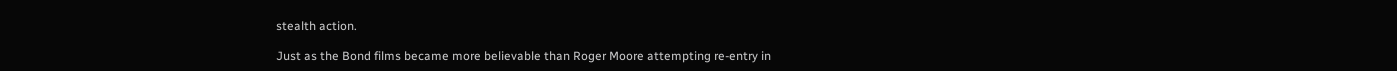stealth action.

Just as the Bond films became more believable than Roger Moore attempting re-entry in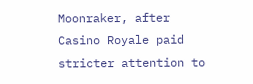Moonraker, after Casino Royale paid stricter attention to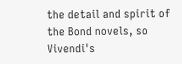the detail and spirit of the Bond novels, so Vivendi's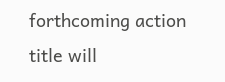forthcoming action title will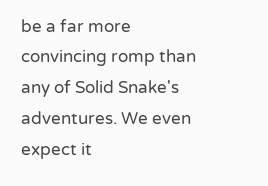be a far more convincing romp than any of Solid Snake's adventures. We even expect it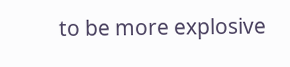to be more explosive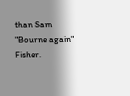than Sam "Bourne again" Fisher.